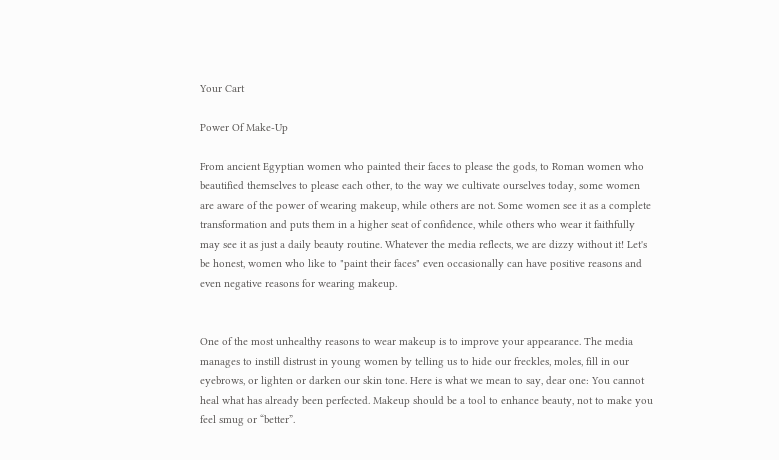Your Cart

Power Of Make-Up

From ancient Egyptian women who painted their faces to please the gods, to Roman women who beautified themselves to please each other, to the way we cultivate ourselves today, some women are aware of the power of wearing makeup, while others are not. Some women see it as a complete transformation and puts them in a higher seat of confidence, while others who wear it faithfully may see it as just a daily beauty routine. Whatever the media reflects, we are dizzy without it! Let's be honest, women who like to "paint their faces" even occasionally can have positive reasons and even negative reasons for wearing makeup.


One of the most unhealthy reasons to wear makeup is to improve your appearance. The media manages to instill distrust in young women by telling us to hide our freckles, moles, fill in our eyebrows, or lighten or darken our skin tone. Here is what we mean to say, dear one: You cannot heal what has already been perfected. Makeup should be a tool to enhance beauty, not to make you feel smug or “better”.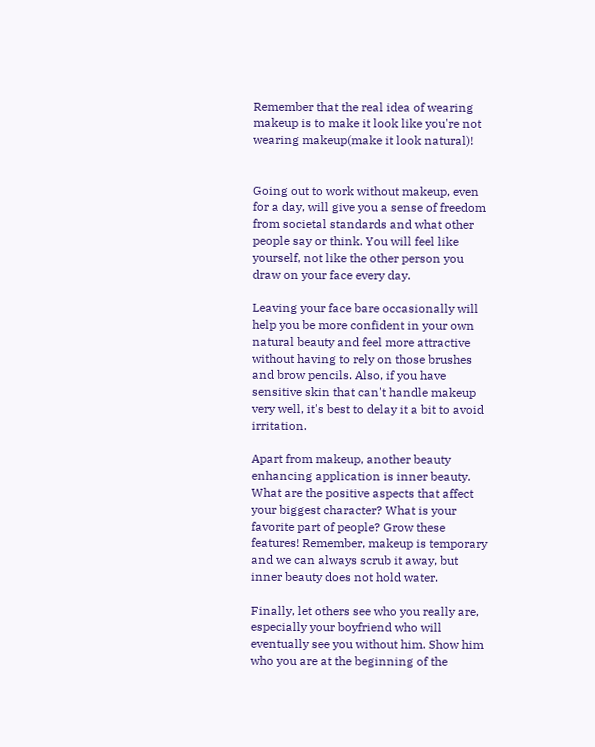Remember that the real idea of wearing makeup is to make it look like you're not wearing makeup(make it look natural)!


Going out to work without makeup, even for a day, will give you a sense of freedom from societal standards and what other people say or think. You will feel like yourself, not like the other person you draw on your face every day.

Leaving your face bare occasionally will help you be more confident in your own natural beauty and feel more attractive without having to rely on those brushes and brow pencils. Also, if you have sensitive skin that can't handle makeup very well, it's best to delay it a bit to avoid irritation.

Apart from makeup, another beauty enhancing application is inner beauty. What are the positive aspects that affect your biggest character? What is your favorite part of people? Grow these features! Remember, makeup is temporary and we can always scrub it away, but inner beauty does not hold water.

Finally, let others see who you really are, especially your boyfriend who will eventually see you without him. Show him who you are at the beginning of the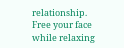relationship. Free your face while relaxing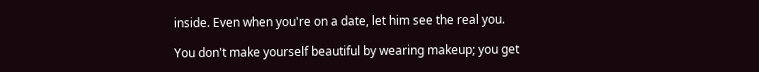inside. Even when you're on a date, let him see the real you.

You don't make yourself beautiful by wearing makeup; you get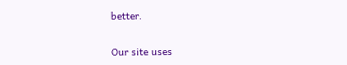better.


Our site uses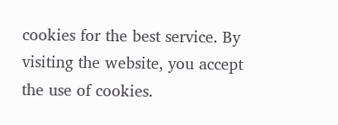cookies for the best service. By visiting the website, you accept the use of cookies.